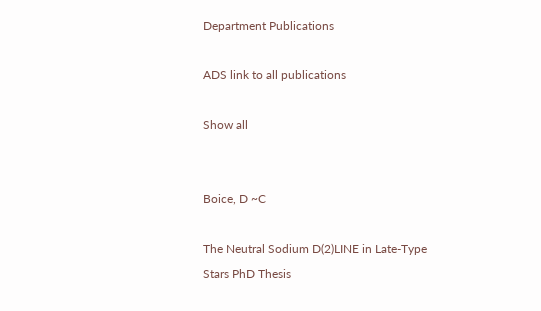Department Publications

ADS link to all publications

Show all


Boice, D ~C

The Neutral Sodium D(2)LINE in Late-Type Stars PhD Thesis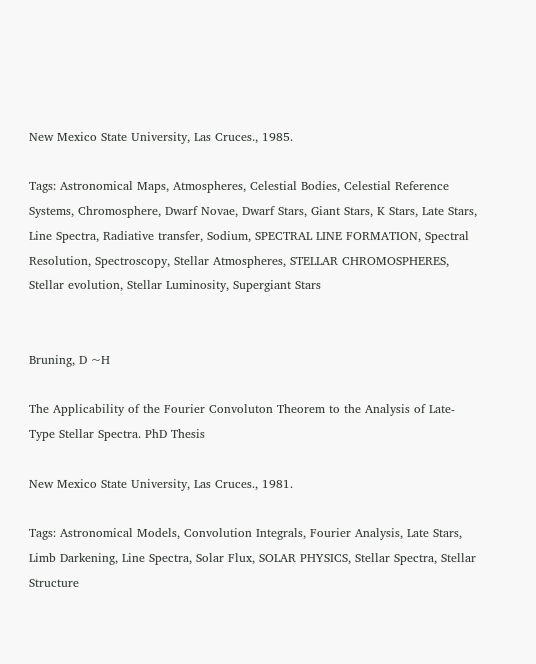New Mexico State University, Las Cruces., 1985.

Tags: Astronomical Maps, Atmospheres, Celestial Bodies, Celestial Reference Systems, Chromosphere, Dwarf Novae, Dwarf Stars, Giant Stars, K Stars, Late Stars, Line Spectra, Radiative transfer, Sodium, SPECTRAL LINE FORMATION, Spectral Resolution, Spectroscopy, Stellar Atmospheres, STELLAR CHROMOSPHERES, Stellar evolution, Stellar Luminosity, Supergiant Stars


Bruning, D ~H

The Applicability of the Fourier Convoluton Theorem to the Analysis of Late-Type Stellar Spectra. PhD Thesis

New Mexico State University, Las Cruces., 1981.

Tags: Astronomical Models, Convolution Integrals, Fourier Analysis, Late Stars, Limb Darkening, Line Spectra, Solar Flux, SOLAR PHYSICS, Stellar Spectra, Stellar Structure